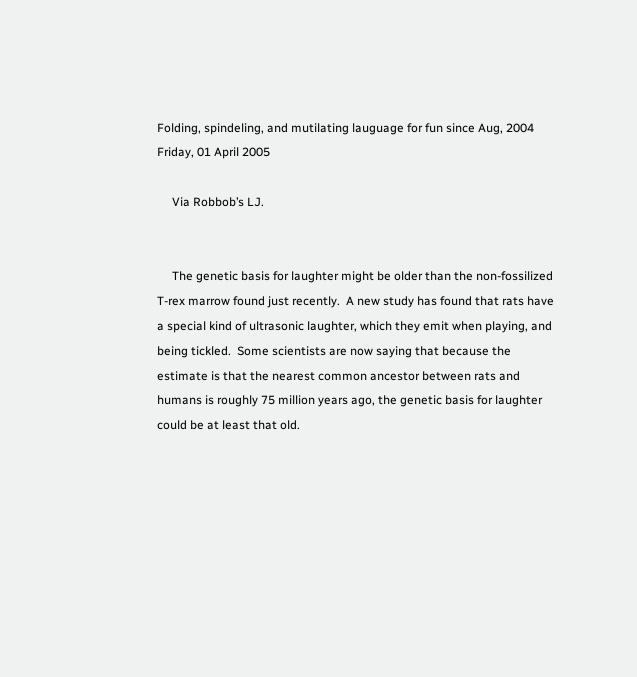Folding, spindeling, and mutilating lauguage for fun since Aug, 2004
Friday, 01 April 2005

     Via Robbob’s LJ.


     The genetic basis for laughter might be older than the non-fossilized T-rex marrow found just recently.  A new study has found that rats have a special kind of ultrasonic laughter, which they emit when playing, and being tickled.  Some scientists are now saying that because the estimate is that the nearest common ancestor between rats and humans is roughly 75 million years ago, the genetic basis for laughter could be at least that old.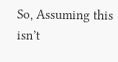So, Assuming this isn’t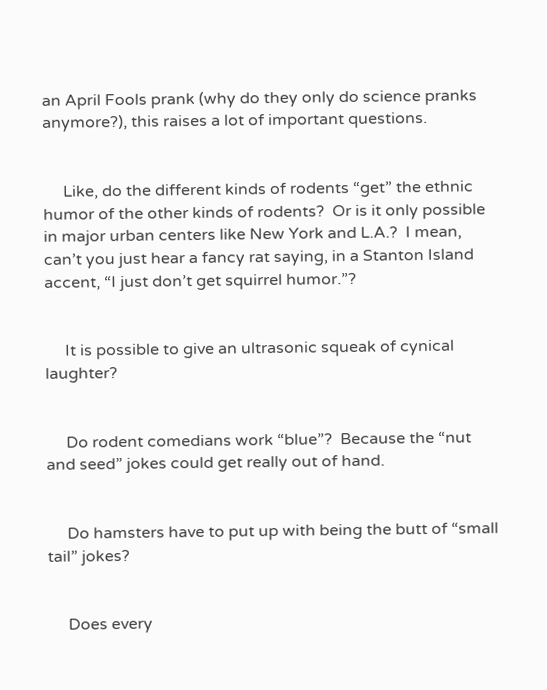an April Fools prank (why do they only do science pranks anymore?), this raises a lot of important questions.


     Like, do the different kinds of rodents “get” the ethnic humor of the other kinds of rodents?  Or is it only possible in major urban centers like New York and L.A.?  I mean, can’t you just hear a fancy rat saying, in a Stanton Island accent, “I just don’t get squirrel humor.”?


     It is possible to give an ultrasonic squeak of cynical laughter?


     Do rodent comedians work “blue”?  Because the “nut and seed” jokes could get really out of hand.


     Do hamsters have to put up with being the butt of “small tail” jokes?


     Does every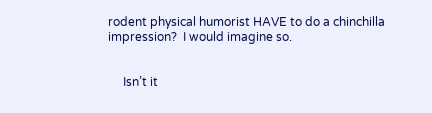rodent physical humorist HAVE to do a chinchilla impression?  I would imagine so.


     Isn’t it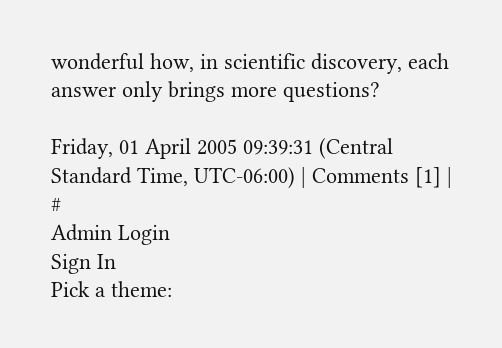wonderful how, in scientific discovery, each answer only brings more questions?

Friday, 01 April 2005 09:39:31 (Central Standard Time, UTC-06:00) | Comments [1] | #
Admin Login
Sign In
Pick a theme: